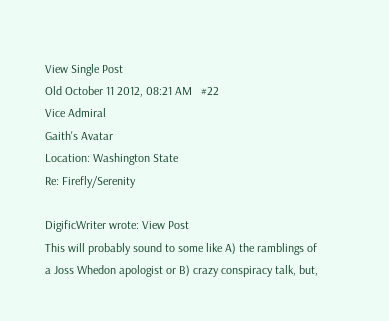View Single Post
Old October 11 2012, 08:21 AM   #22
Vice Admiral
Gaith's Avatar
Location: Washington State
Re: Firefly/Serenity

DigificWriter wrote: View Post
This will probably sound to some like A) the ramblings of a Joss Whedon apologist or B) crazy conspiracy talk, but,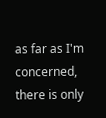as far as I'm concerned, there is only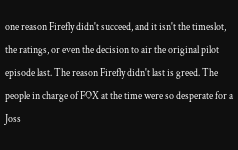one reason Firefly didn't succeed, and it isn't the timeslot, the ratings, or even the decision to air the original pilot episode last. The reason Firefly didn't last is greed. The people in charge of FOX at the time were so desperate for a Joss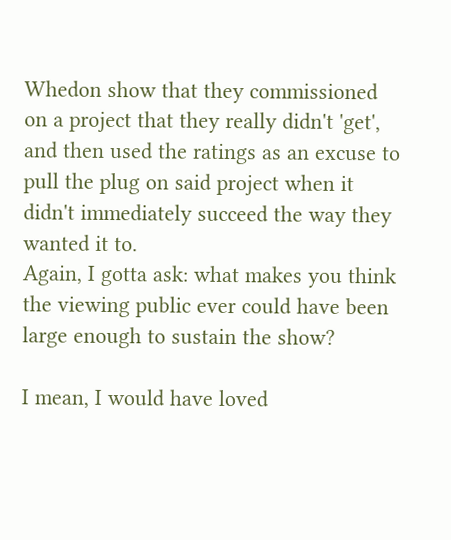Whedon show that they commissioned on a project that they really didn't 'get', and then used the ratings as an excuse to pull the plug on said project when it didn't immediately succeed the way they wanted it to.
Again, I gotta ask: what makes you think the viewing public ever could have been large enough to sustain the show?

I mean, I would have loved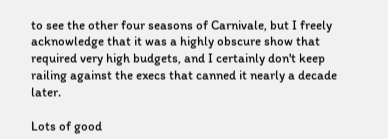to see the other four seasons of Carnivale, but I freely acknowledge that it was a highly obscure show that required very high budgets, and I certainly don't keep railing against the execs that canned it nearly a decade later.

Lots of good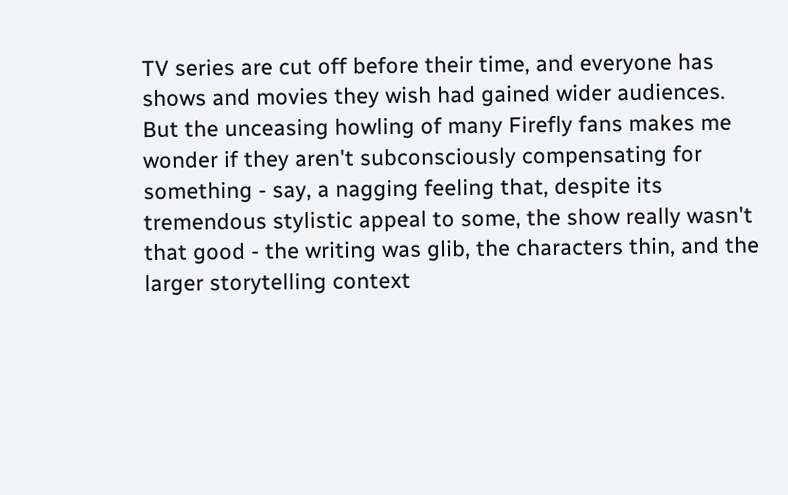TV series are cut off before their time, and everyone has shows and movies they wish had gained wider audiences. But the unceasing howling of many Firefly fans makes me wonder if they aren't subconsciously compensating for something - say, a nagging feeling that, despite its tremendous stylistic appeal to some, the show really wasn't that good - the writing was glib, the characters thin, and the larger storytelling context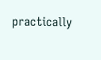practically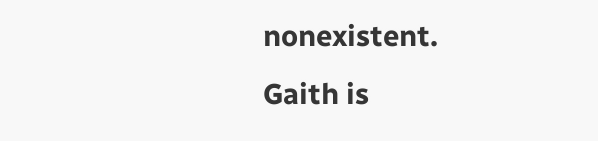nonexistent.
Gaith is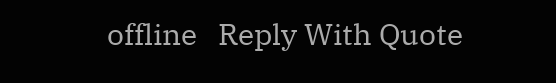offline   Reply With Quote